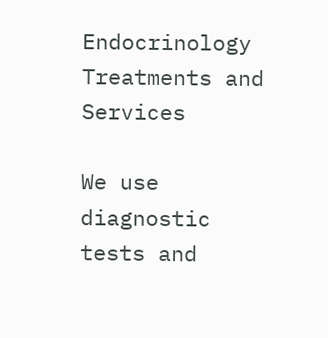Endocrinology Treatments and Services

We use diagnostic tests and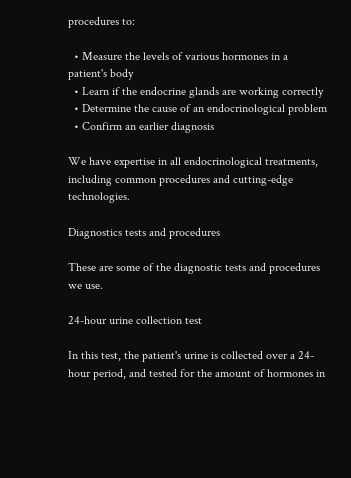procedures to:

  • Measure the levels of various hormones in a patient's body
  • Learn if the endocrine glands are working correctly
  • Determine the cause of an endocrinological problem
  • Confirm an earlier diagnosis

We have expertise in all endocrinological treatments, including common procedures and cutting-edge technologies.

Diagnostics tests and procedures

These are some of the diagnostic tests and procedures we use.

24-hour urine collection test

In this test, the patient's urine is collected over a 24-hour period, and tested for the amount of hormones in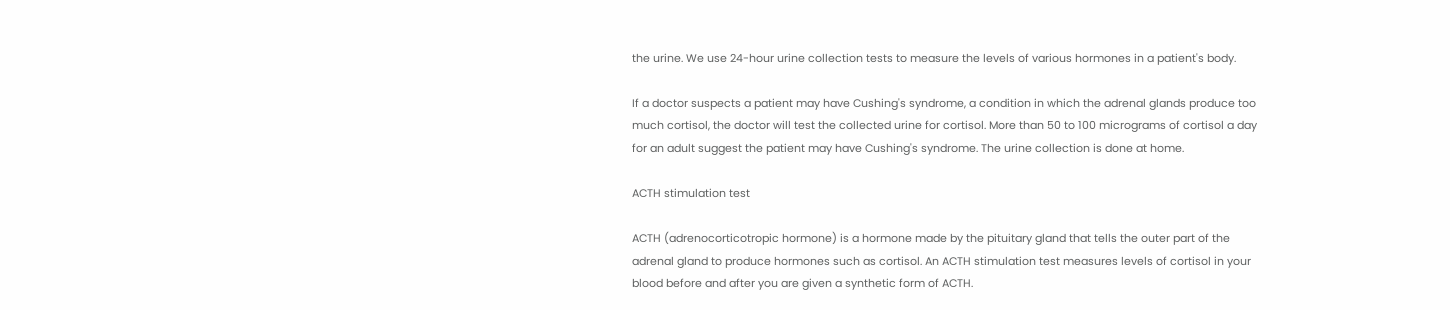the urine. We use 24-hour urine collection tests to measure the levels of various hormones in a patient's body.

If a doctor suspects a patient may have Cushing's syndrome, a condition in which the adrenal glands produce too much cortisol, the doctor will test the collected urine for cortisol. More than 50 to 100 micrograms of cortisol a day for an adult suggest the patient may have Cushing's syndrome. The urine collection is done at home.

ACTH stimulation test

ACTH (adrenocorticotropic hormone) is a hormone made by the pituitary gland that tells the outer part of the adrenal gland to produce hormones such as cortisol. An ACTH stimulation test measures levels of cortisol in your blood before and after you are given a synthetic form of ACTH.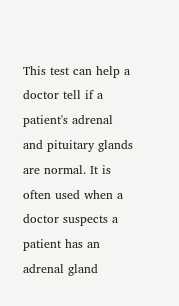This test can help a doctor tell if a patient's adrenal and pituitary glands are normal. It is often used when a doctor suspects a patient has an adrenal gland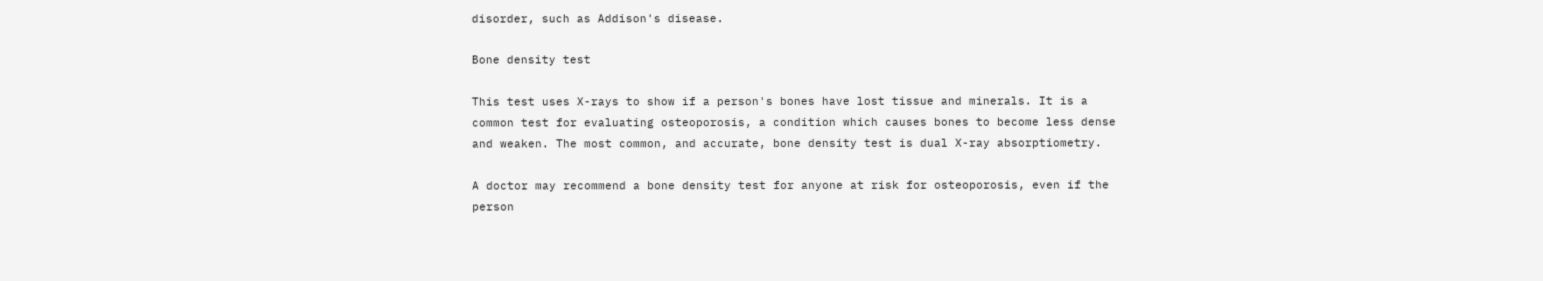disorder, such as Addison's disease.

Bone density test

This test uses X-rays to show if a person's bones have lost tissue and minerals. It is a common test for evaluating osteoporosis, a condition which causes bones to become less dense and weaken. The most common, and accurate, bone density test is dual X-ray absorptiometry.

A doctor may recommend a bone density test for anyone at risk for osteoporosis, even if the person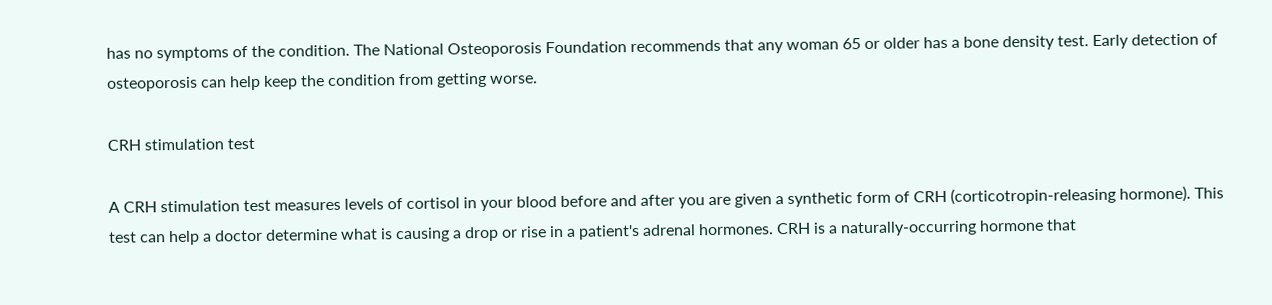has no symptoms of the condition. The National Osteoporosis Foundation recommends that any woman 65 or older has a bone density test. Early detection of osteoporosis can help keep the condition from getting worse.

CRH stimulation test

A CRH stimulation test measures levels of cortisol in your blood before and after you are given a synthetic form of CRH (corticotropin-releasing hormone). This test can help a doctor determine what is causing a drop or rise in a patient's adrenal hormones. CRH is a naturally-occurring hormone that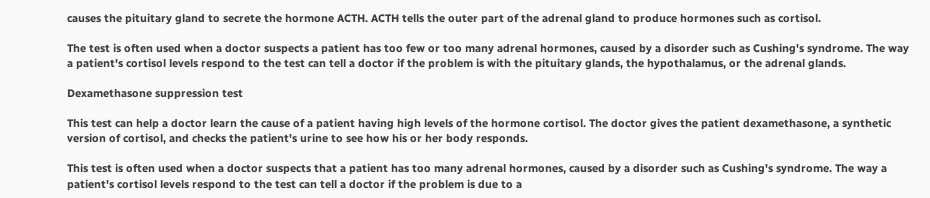causes the pituitary gland to secrete the hormone ACTH. ACTH tells the outer part of the adrenal gland to produce hormones such as cortisol.

The test is often used when a doctor suspects a patient has too few or too many adrenal hormones, caused by a disorder such as Cushing's syndrome. The way a patient's cortisol levels respond to the test can tell a doctor if the problem is with the pituitary glands, the hypothalamus, or the adrenal glands.

Dexamethasone suppression test

This test can help a doctor learn the cause of a patient having high levels of the hormone cortisol. The doctor gives the patient dexamethasone, a synthetic version of cortisol, and checks the patient's urine to see how his or her body responds.

This test is often used when a doctor suspects that a patient has too many adrenal hormones, caused by a disorder such as Cushing's syndrome. The way a patient's cortisol levels respond to the test can tell a doctor if the problem is due to a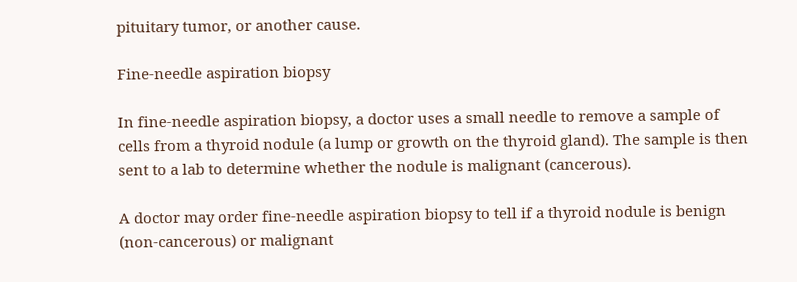pituitary tumor, or another cause.

Fine-needle aspiration biopsy

In fine-needle aspiration biopsy, a doctor uses a small needle to remove a sample of cells from a thyroid nodule (a lump or growth on the thyroid gland). The sample is then sent to a lab to determine whether the nodule is malignant (cancerous).

A doctor may order fine-needle aspiration biopsy to tell if a thyroid nodule is benign (non-cancerous) or malignant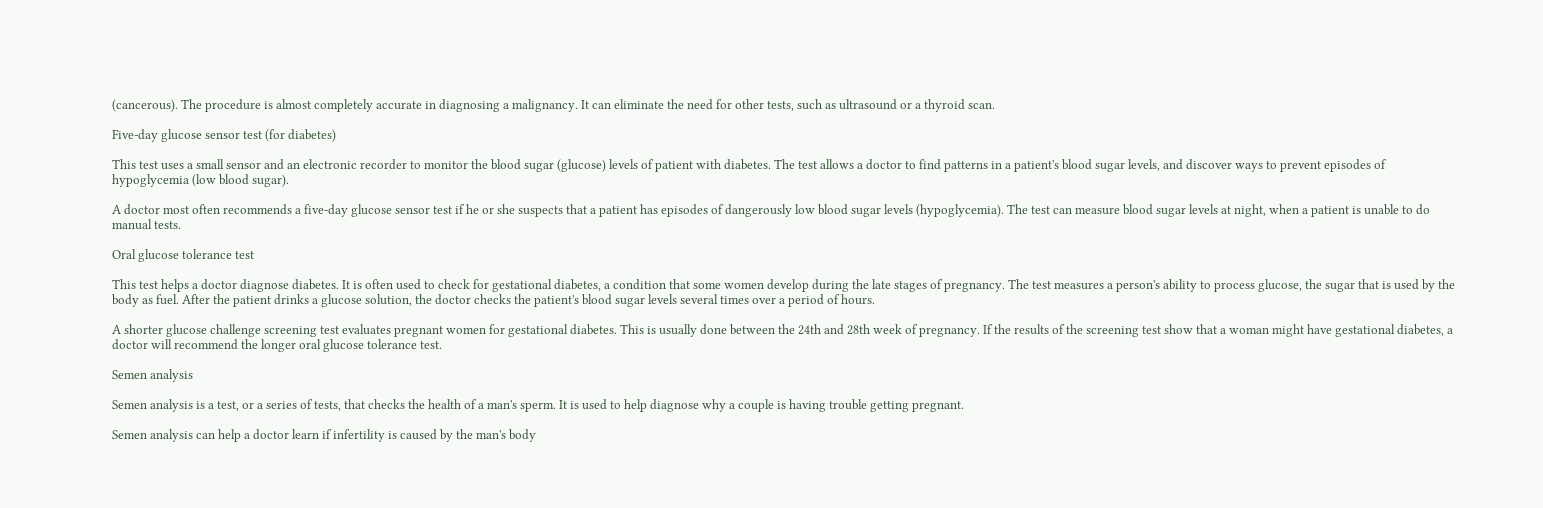(cancerous). The procedure is almost completely accurate in diagnosing a malignancy. It can eliminate the need for other tests, such as ultrasound or a thyroid scan.

Five-day glucose sensor test (for diabetes)

This test uses a small sensor and an electronic recorder to monitor the blood sugar (glucose) levels of patient with diabetes. The test allows a doctor to find patterns in a patient's blood sugar levels, and discover ways to prevent episodes of hypoglycemia (low blood sugar).

A doctor most often recommends a five-day glucose sensor test if he or she suspects that a patient has episodes of dangerously low blood sugar levels (hypoglycemia). The test can measure blood sugar levels at night, when a patient is unable to do manual tests.

Oral glucose tolerance test

This test helps a doctor diagnose diabetes. It is often used to check for gestational diabetes, a condition that some women develop during the late stages of pregnancy. The test measures a person's ability to process glucose, the sugar that is used by the body as fuel. After the patient drinks a glucose solution, the doctor checks the patient's blood sugar levels several times over a period of hours.

A shorter glucose challenge screening test evaluates pregnant women for gestational diabetes. This is usually done between the 24th and 28th week of pregnancy. If the results of the screening test show that a woman might have gestational diabetes, a doctor will recommend the longer oral glucose tolerance test.

Semen analysis

Semen analysis is a test, or a series of tests, that checks the health of a man's sperm. It is used to help diagnose why a couple is having trouble getting pregnant.

Semen analysis can help a doctor learn if infertility is caused by the man's body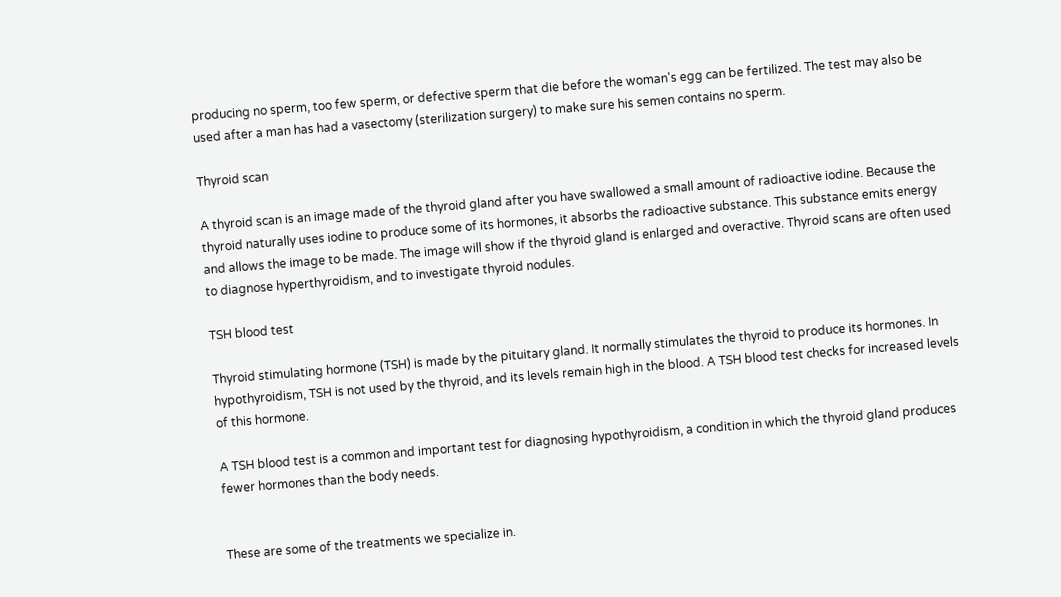producing no sperm, too few sperm, or defective sperm that die before the woman's egg can be fertilized. The test may also be used after a man has had a vasectomy (sterilization surgery) to make sure his semen contains no sperm.

Thyroid scan

A thyroid scan is an image made of the thyroid gland after you have swallowed a small amount of radioactive iodine. Because the thyroid naturally uses iodine to produce some of its hormones, it absorbs the radioactive substance. This substance emits energy and allows the image to be made. The image will show if the thyroid gland is enlarged and overactive. Thyroid scans are often used to diagnose hyperthyroidism, and to investigate thyroid nodules.

TSH blood test

Thyroid stimulating hormone (TSH) is made by the pituitary gland. It normally stimulates the thyroid to produce its hormones. In hypothyroidism, TSH is not used by the thyroid, and its levels remain high in the blood. A TSH blood test checks for increased levels of this hormone.

A TSH blood test is a common and important test for diagnosing hypothyroidism, a condition in which the thyroid gland produces fewer hormones than the body needs.


These are some of the treatments we specialize in.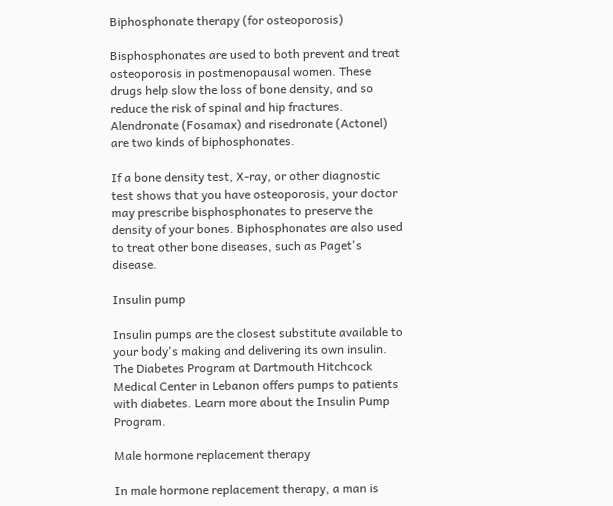Biphosphonate therapy (for osteoporosis)

Bisphosphonates are used to both prevent and treat osteoporosis in postmenopausal women. These drugs help slow the loss of bone density, and so reduce the risk of spinal and hip fractures. Alendronate (Fosamax) and risedronate (Actonel) are two kinds of biphosphonates.

If a bone density test, X-ray, or other diagnostic test shows that you have osteoporosis, your doctor may prescribe bisphosphonates to preserve the density of your bones. Biphosphonates are also used to treat other bone diseases, such as Paget's disease.

Insulin pump

Insulin pumps are the closest substitute available to your body's making and delivering its own insulin. The Diabetes Program at Dartmouth Hitchcock Medical Center in Lebanon offers pumps to patients with diabetes. Learn more about the Insulin Pump Program.

Male hormone replacement therapy

In male hormone replacement therapy, a man is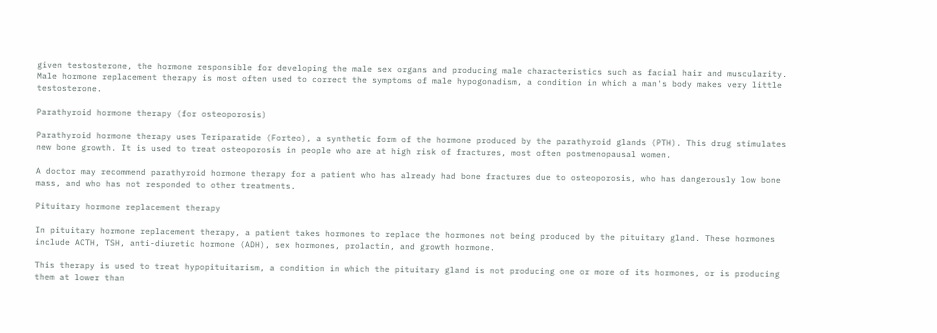given testosterone, the hormone responsible for developing the male sex organs and producing male characteristics such as facial hair and muscularity. Male hormone replacement therapy is most often used to correct the symptoms of male hypogonadism, a condition in which a man's body makes very little testosterone.

Parathyroid hormone therapy (for osteoporosis)

Parathyroid hormone therapy uses Teriparatide (Forteo), a synthetic form of the hormone produced by the parathyroid glands (PTH). This drug stimulates new bone growth. It is used to treat osteoporosis in people who are at high risk of fractures, most often postmenopausal women.

A doctor may recommend parathyroid hormone therapy for a patient who has already had bone fractures due to osteoporosis, who has dangerously low bone mass, and who has not responded to other treatments.

Pituitary hormone replacement therapy

In pituitary hormone replacement therapy, a patient takes hormones to replace the hormones not being produced by the pituitary gland. These hormones include ACTH, TSH, anti-diuretic hormone (ADH), sex hormones, prolactin, and growth hormone.

This therapy is used to treat hypopituitarism, a condition in which the pituitary gland is not producing one or more of its hormones, or is producing them at lower than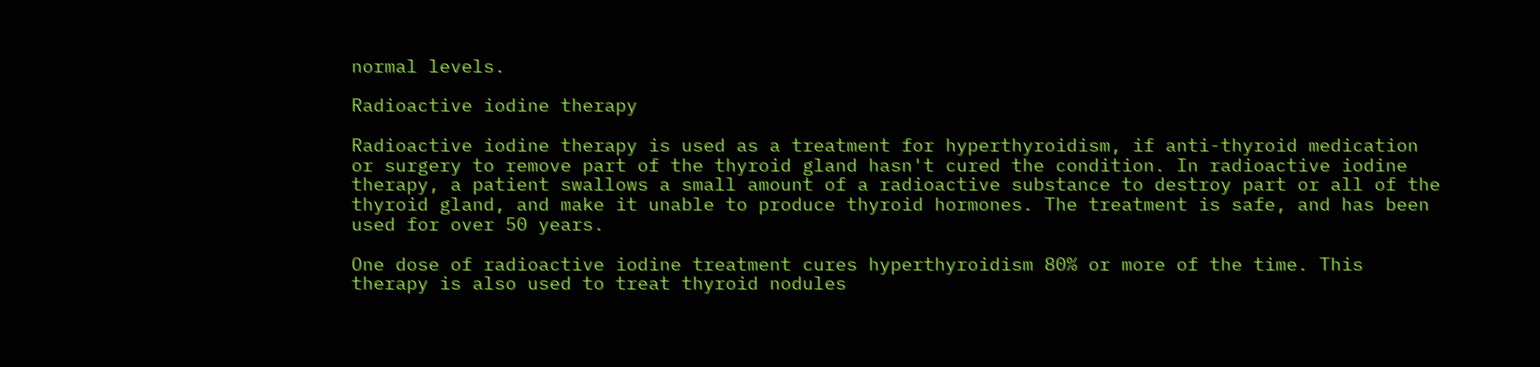normal levels.

Radioactive iodine therapy

Radioactive iodine therapy is used as a treatment for hyperthyroidism, if anti-thyroid medication or surgery to remove part of the thyroid gland hasn't cured the condition. In radioactive iodine therapy, a patient swallows a small amount of a radioactive substance to destroy part or all of the thyroid gland, and make it unable to produce thyroid hormones. The treatment is safe, and has been used for over 50 years.

One dose of radioactive iodine treatment cures hyperthyroidism 80% or more of the time. This therapy is also used to treat thyroid nodules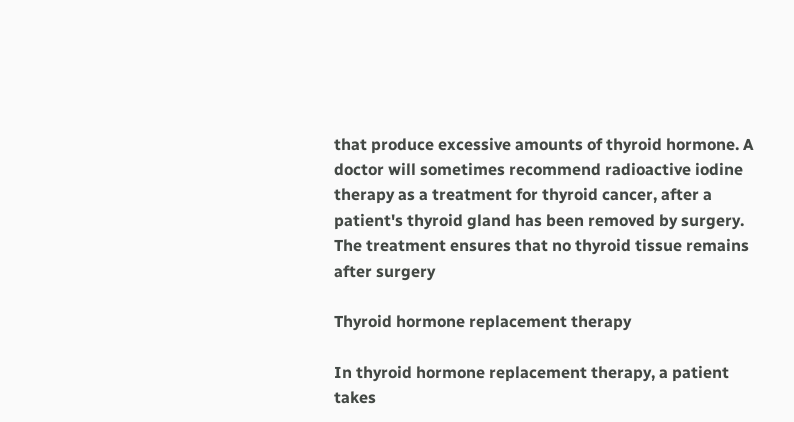that produce excessive amounts of thyroid hormone. A doctor will sometimes recommend radioactive iodine therapy as a treatment for thyroid cancer, after a patient's thyroid gland has been removed by surgery. The treatment ensures that no thyroid tissue remains after surgery

Thyroid hormone replacement therapy

In thyroid hormone replacement therapy, a patient takes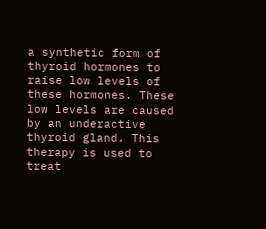a synthetic form of thyroid hormones to raise low levels of these hormones. These low levels are caused by an underactive thyroid gland. This therapy is used to treat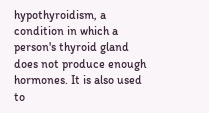hypothyroidism, a condition in which a person's thyroid gland does not produce enough hormones. It is also used to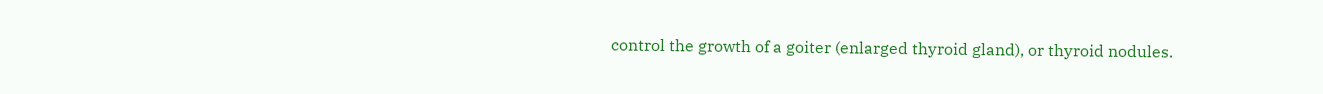control the growth of a goiter (enlarged thyroid gland), or thyroid nodules.